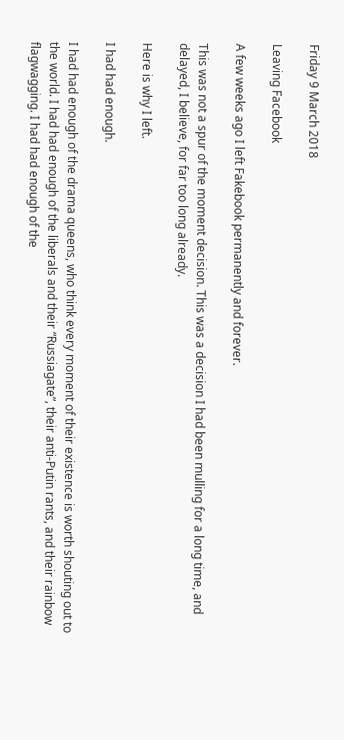Friday 9 March 2018

Leaving Facebook

A few weeks ago I left Fakebook permanently and forever.

This was not a spur of the moment decision. This was a decision I had been mulling for a long time, and delayed, I believe, for far too long already.

Here is why I left.

I had had enough.

I had had enough of the drama queens, who think every moment of their existence is worth shouting out to the world. I had had enough of the liberals and their “Russiagate”, their anti-Putin rants, and their rainbow flagwagging. I had had enough of the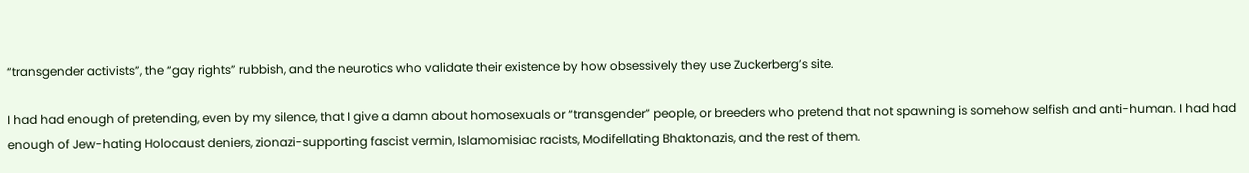“transgender activists”, the “gay rights” rubbish, and the neurotics who validate their existence by how obsessively they use Zuckerberg’s site.

I had had enough of pretending, even by my silence, that I give a damn about homosexuals or “transgender” people, or breeders who pretend that not spawning is somehow selfish and anti-human. I had had enough of Jew-hating Holocaust deniers, zionazi-supporting fascist vermin, Islamomisiac racists, Modifellating Bhaktonazis, and the rest of them.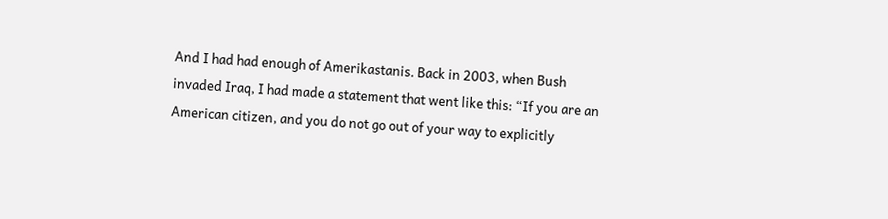And I had had enough of Amerikastanis. Back in 2003, when Bush invaded Iraq, I had made a statement that went like this: “If you are an American citizen, and you do not go out of your way to explicitly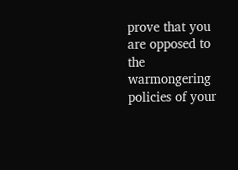prove that you are opposed to the warmongering policies of your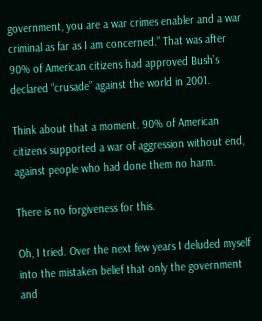government, you are a war crimes enabler and a war criminal as far as I am concerned.” That was after 90% of American citizens had approved Bush’s declared “crusade” against the world in 2001.

Think about that a moment. 90% of American citizens supported a war of aggression without end, against people who had done them no harm.

There is no forgiveness for this.

Oh, I tried. Over the next few years I deluded myself into the mistaken belief that only the government and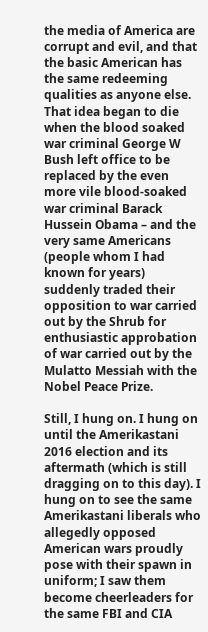the media of America are corrupt and evil, and that the basic American has the same redeeming qualities as anyone else. That idea began to die when the blood soaked war criminal George W Bush left office to be replaced by the even more vile blood-soaked war criminal Barack Hussein Obama – and the very same Americans (people whom I had known for years) suddenly traded their opposition to war carried out by the Shrub for enthusiastic approbation of war carried out by the Mulatto Messiah with the Nobel Peace Prize.

Still, I hung on. I hung on until the Amerikastani 2016 election and its aftermath (which is still dragging on to this day). I hung on to see the same Amerikastani liberals who allegedly opposed American wars proudly pose with their spawn in uniform; I saw them become cheerleaders for the same FBI and CIA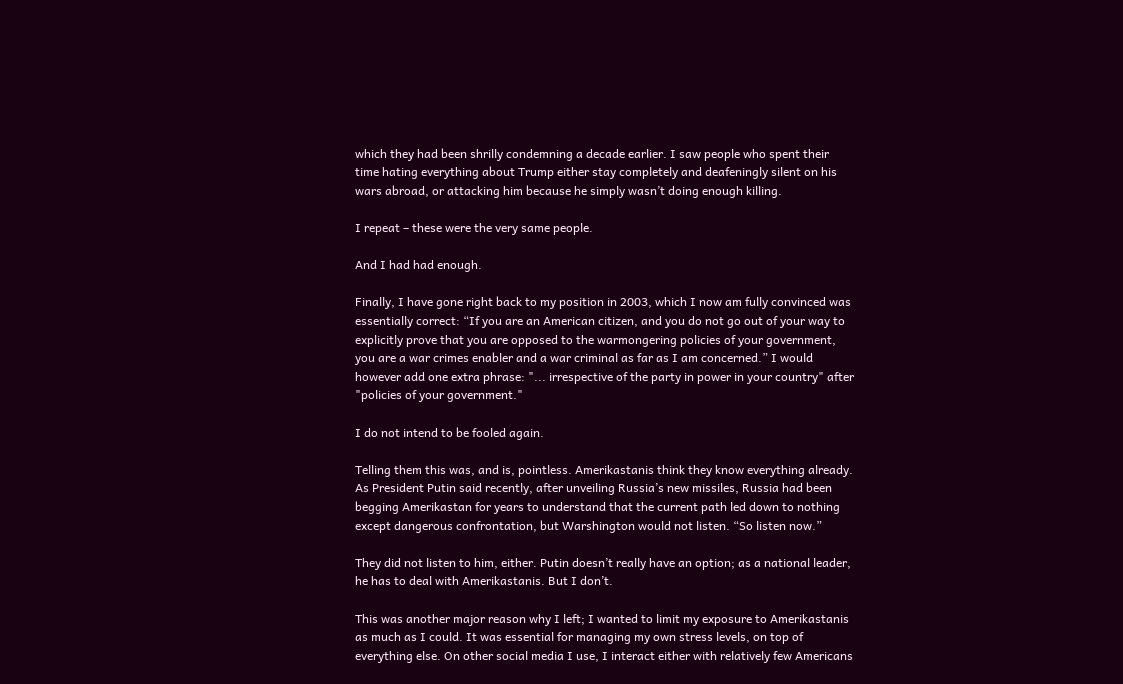which they had been shrilly condemning a decade earlier. I saw people who spent their time hating everything about Trump either stay completely and deafeningly silent on his wars abroad, or attacking him because he simply wasn’t doing enough killing.

I repeat – these were the very same people.

And I had had enough.

Finally, I have gone right back to my position in 2003, which I now am fully convinced was essentially correct: “If you are an American citizen, and you do not go out of your way to explicitly prove that you are opposed to the warmongering policies of your government, you are a war crimes enabler and a war criminal as far as I am concerned.” I would however add one extra phrase: "... irrespective of the party in power in your country" after "policies of your government."

I do not intend to be fooled again.

Telling them this was, and is, pointless. Amerikastanis think they know everything already. As President Putin said recently, after unveiling Russia’s new missiles, Russia had been begging Amerikastan for years to understand that the current path led down to nothing except dangerous confrontation, but Warshington would not listen. “So listen now.”

They did not listen to him, either. Putin doesn’t really have an option; as a national leader, he has to deal with Amerikastanis. But I don’t.

This was another major reason why I left; I wanted to limit my exposure to Amerikastanis as much as I could. It was essential for managing my own stress levels, on top of everything else. On other social media I use, I interact either with relatively few Americans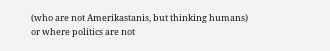(who are not Amerikastanis, but thinking humans) or where politics are not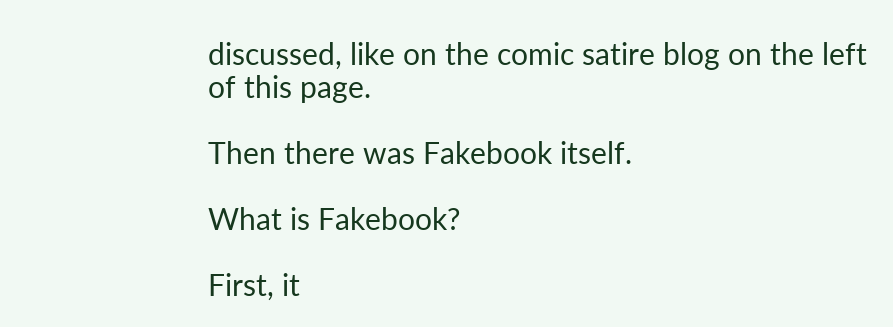discussed, like on the comic satire blog on the left of this page.

Then there was Fakebook itself.

What is Fakebook?

First, it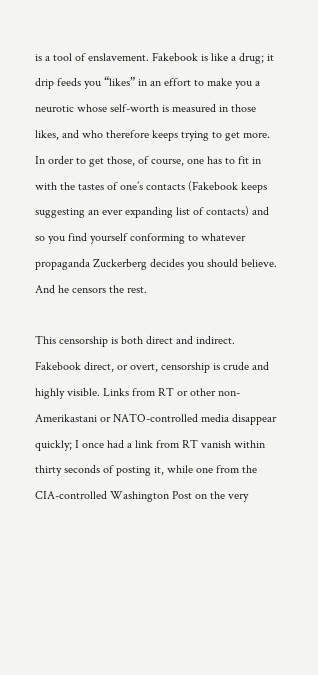is a tool of enslavement. Fakebook is like a drug; it drip feeds you “likes” in an effort to make you a neurotic whose self-worth is measured in those likes, and who therefore keeps trying to get more. In order to get those, of course, one has to fit in with the tastes of one’s contacts (Fakebook keeps suggesting an ever expanding list of contacts) and so you find yourself conforming to whatever propaganda Zuckerberg decides you should believe. And he censors the rest.

This censorship is both direct and indirect. Fakebook direct, or overt, censorship is crude and highly visible. Links from RT or other non-Amerikastani or NATO-controlled media disappear quickly; I once had a link from RT vanish within thirty seconds of posting it, while one from the CIA-controlled Washington Post on the very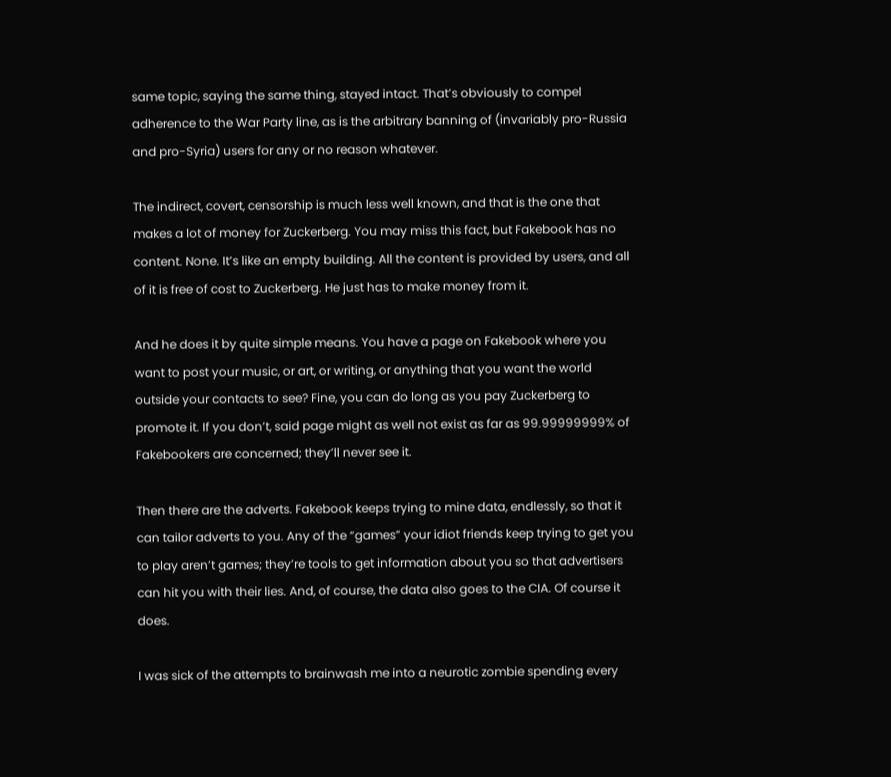same topic, saying the same thing, stayed intact. That’s obviously to compel adherence to the War Party line, as is the arbitrary banning of (invariably pro-Russia and pro-Syria) users for any or no reason whatever.

The indirect, covert, censorship is much less well known, and that is the one that makes a lot of money for Zuckerberg. You may miss this fact, but Fakebook has no content. None. It’s like an empty building. All the content is provided by users, and all of it is free of cost to Zuckerberg. He just has to make money from it.

And he does it by quite simple means. You have a page on Fakebook where you want to post your music, or art, or writing, or anything that you want the world outside your contacts to see? Fine, you can do long as you pay Zuckerberg to promote it. If you don’t, said page might as well not exist as far as 99.99999999% of Fakebookers are concerned; they’ll never see it.

Then there are the adverts. Fakebook keeps trying to mine data, endlessly, so that it can tailor adverts to you. Any of the “games” your idiot friends keep trying to get you to play aren’t games; they’re tools to get information about you so that advertisers can hit you with their lies. And, of course, the data also goes to the CIA. Of course it does.

I was sick of the attempts to brainwash me into a neurotic zombie spending every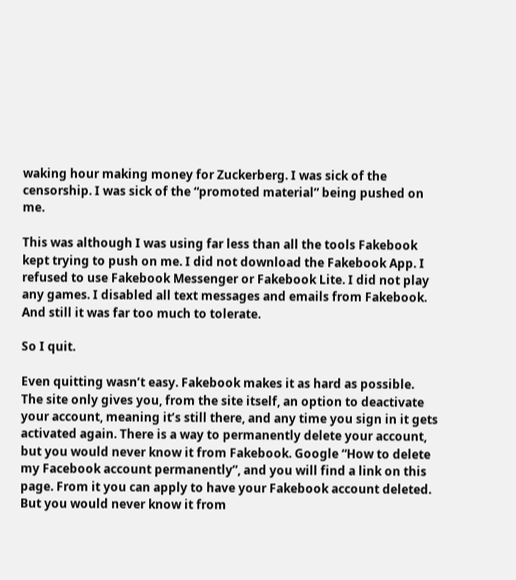waking hour making money for Zuckerberg. I was sick of the censorship. I was sick of the “promoted material” being pushed on me.

This was although I was using far less than all the tools Fakebook kept trying to push on me. I did not download the Fakebook App. I refused to use Fakebook Messenger or Fakebook Lite. I did not play any games. I disabled all text messages and emails from Fakebook. And still it was far too much to tolerate.

So I quit.

Even quitting wasn’t easy. Fakebook makes it as hard as possible. The site only gives you, from the site itself, an option to deactivate your account, meaning it’s still there, and any time you sign in it gets activated again. There is a way to permanently delete your account, but you would never know it from Fakebook. Google “How to delete my Facebook account permanently”, and you will find a link on this page. From it you can apply to have your Fakebook account deleted. But you would never know it from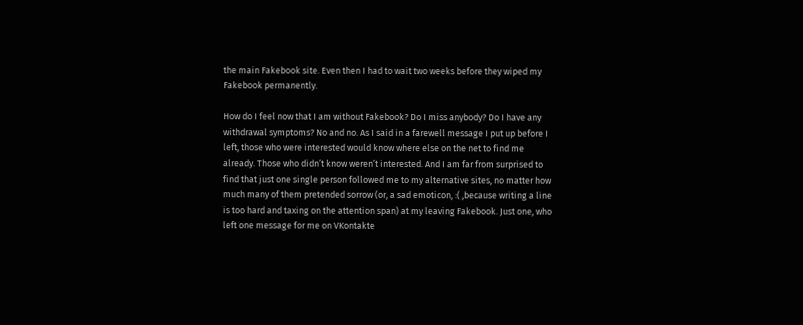the main Fakebook site. Even then I had to wait two weeks before they wiped my Fakebook permanently.

How do I feel now that I am without Fakebook? Do I miss anybody? Do I have any withdrawal symptoms? No and no. As I said in a farewell message I put up before I left, those who were interested would know where else on the net to find me already. Those who didn’t know weren’t interested. And I am far from surprised to find that just one single person followed me to my alternative sites, no matter how much many of them pretended sorrow (or, a sad emoticon, :( ,because writing a line is too hard and taxing on the attention span) at my leaving Fakebook. Just one, who left one message for me on VKontakte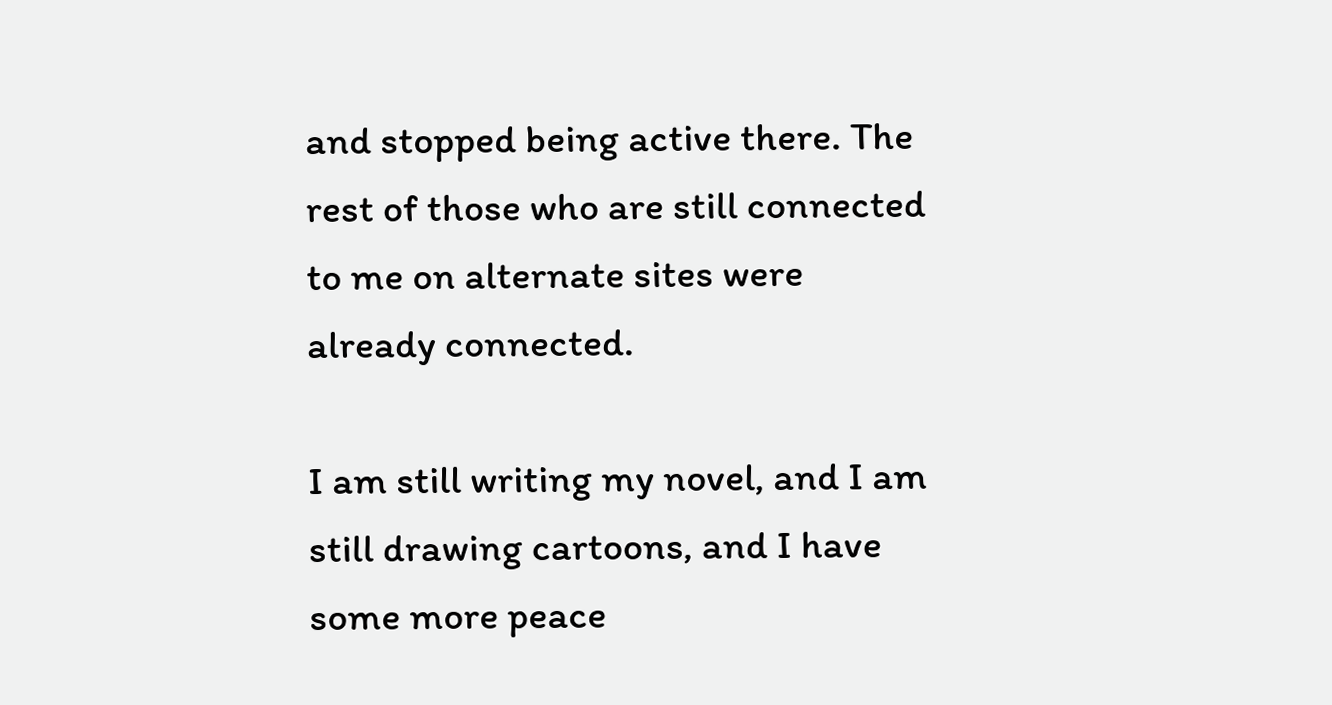and stopped being active there. The rest of those who are still connected to me on alternate sites were already connected.

I am still writing my novel, and I am still drawing cartoons, and I have some more peace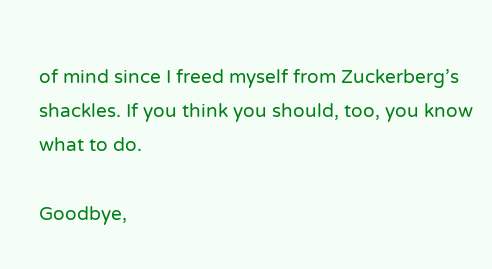of mind since I freed myself from Zuckerberg’s shackles. If you think you should, too, you know what to do.

Goodbye,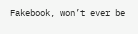Fakebook, won’t ever be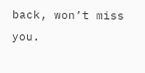back, won’t miss you.